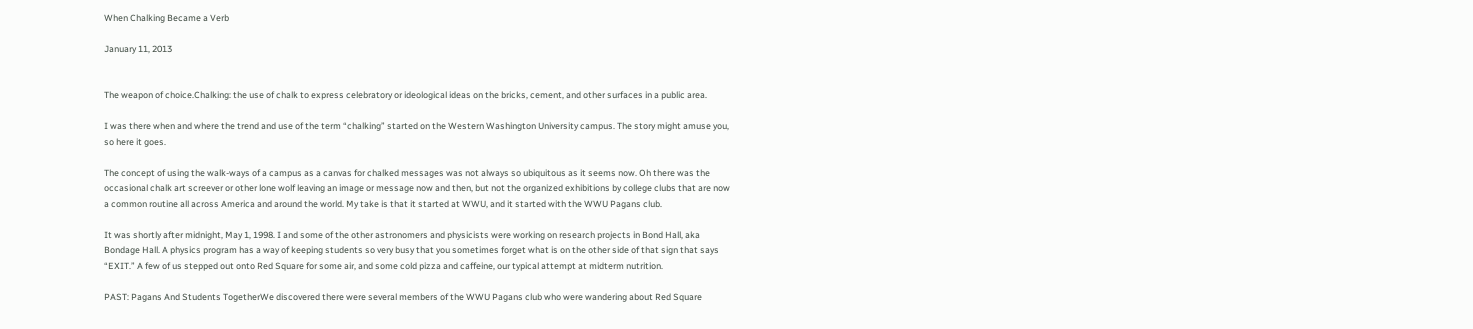When Chalking Became a Verb

January 11, 2013


The weapon of choice.Chalking: the use of chalk to express celebratory or ideological ideas on the bricks, cement, and other surfaces in a public area.

I was there when and where the trend and use of the term “chalking” started on the Western Washington University campus. The story might amuse you, so here it goes.

The concept of using the walk-ways of a campus as a canvas for chalked messages was not always so ubiquitous as it seems now. Oh there was the occasional chalk art screever or other lone wolf leaving an image or message now and then, but not the organized exhibitions by college clubs that are now a common routine all across America and around the world. My take is that it started at WWU, and it started with the WWU Pagans club.

It was shortly after midnight, May 1, 1998. I and some of the other astronomers and physicists were working on research projects in Bond Hall, aka Bondage Hall. A physics program has a way of keeping students so very busy that you sometimes forget what is on the other side of that sign that says “EXIT.” A few of us stepped out onto Red Square for some air, and some cold pizza and caffeine, our typical attempt at midterm nutrition.

PAST: Pagans And Students TogetherWe discovered there were several members of the WWU Pagans club who were wandering about Red Square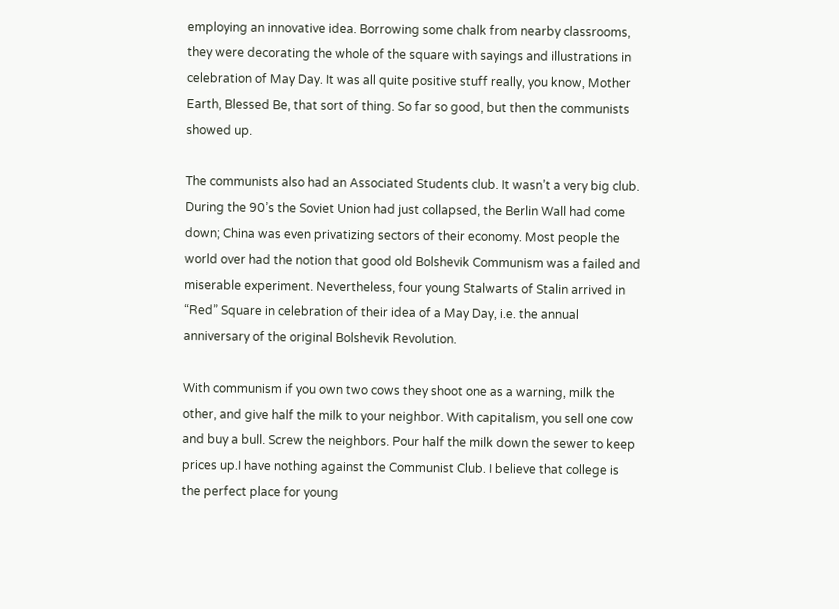employing an innovative idea. Borrowing some chalk from nearby classrooms, they were decorating the whole of the square with sayings and illustrations in celebration of May Day. It was all quite positive stuff really, you know, Mother Earth, Blessed Be, that sort of thing. So far so good, but then the communists showed up.

The communists also had an Associated Students club. It wasn’t a very big club. During the 90’s the Soviet Union had just collapsed, the Berlin Wall had come down; China was even privatizing sectors of their economy. Most people the world over had the notion that good old Bolshevik Communism was a failed and miserable experiment. Nevertheless, four young Stalwarts of Stalin arrived in “Red” Square in celebration of their idea of a May Day, i.e. the annual anniversary of the original Bolshevik Revolution.

With communism if you own two cows they shoot one as a warning, milk the other, and give half the milk to your neighbor. With capitalism, you sell one cow and buy a bull. Screw the neighbors. Pour half the milk down the sewer to keep prices up.I have nothing against the Communist Club. I believe that college is the perfect place for young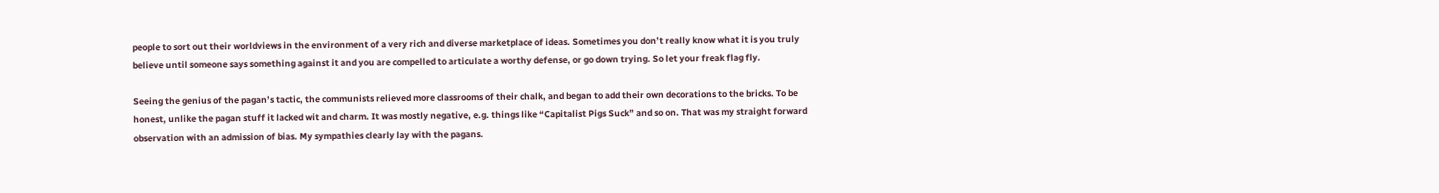people to sort out their worldviews in the environment of a very rich and diverse marketplace of ideas. Sometimes you don’t really know what it is you truly believe until someone says something against it and you are compelled to articulate a worthy defense, or go down trying. So let your freak flag fly.

Seeing the genius of the pagan’s tactic, the communists relieved more classrooms of their chalk, and began to add their own decorations to the bricks. To be honest, unlike the pagan stuff it lacked wit and charm. It was mostly negative, e.g. things like “Capitalist Pigs Suck” and so on. That was my straight forward observation with an admission of bias. My sympathies clearly lay with the pagans.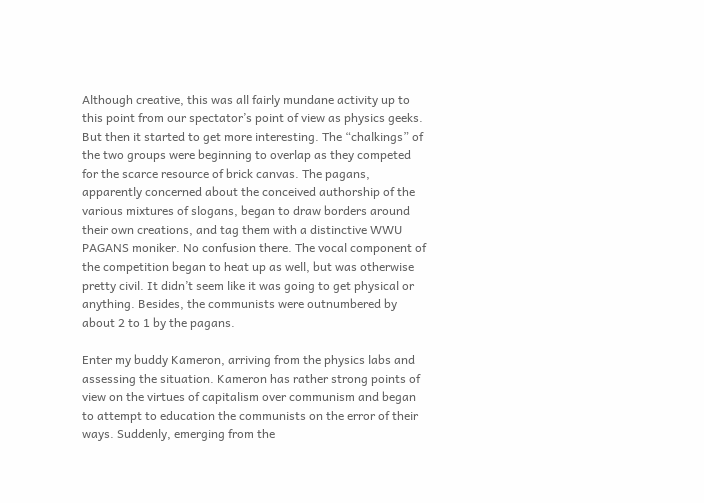Although creative, this was all fairly mundane activity up to this point from our spectator’s point of view as physics geeks. But then it started to get more interesting. The “chalkings” of the two groups were beginning to overlap as they competed for the scarce resource of brick canvas. The pagans, apparently concerned about the conceived authorship of the various mixtures of slogans, began to draw borders around their own creations, and tag them with a distinctive WWU PAGANS moniker. No confusion there. The vocal component of the competition began to heat up as well, but was otherwise pretty civil. It didn’t seem like it was going to get physical or anything. Besides, the communists were outnumbered by about 2 to 1 by the pagans.

Enter my buddy Kameron, arriving from the physics labs and assessing the situation. Kameron has rather strong points of view on the virtues of capitalism over communism and began to attempt to education the communists on the error of their ways. Suddenly, emerging from the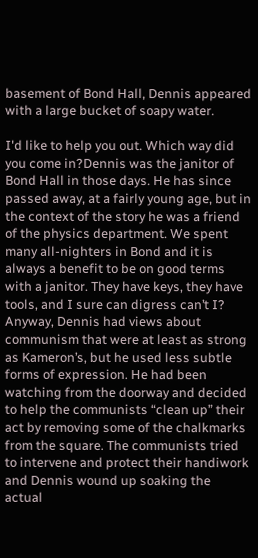basement of Bond Hall, Dennis appeared with a large bucket of soapy water.

I'd like to help you out. Which way did you come in?Dennis was the janitor of Bond Hall in those days. He has since passed away, at a fairly young age, but in the context of the story he was a friend of the physics department. We spent many all-nighters in Bond and it is always a benefit to be on good terms with a janitor. They have keys, they have tools, and I sure can digress can’t I? Anyway, Dennis had views about communism that were at least as strong as Kameron’s, but he used less subtle forms of expression. He had been watching from the doorway and decided to help the communists “clean up” their act by removing some of the chalkmarks from the square. The communists tried to intervene and protect their handiwork and Dennis wound up soaking the actual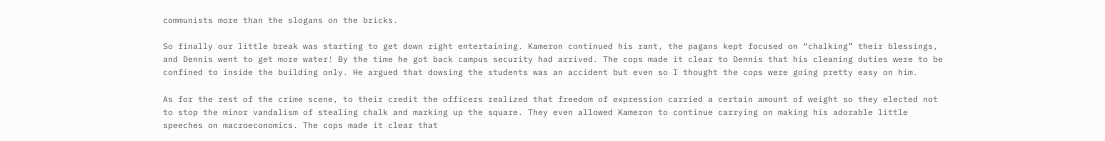communists more than the slogans on the bricks.

So finally our little break was starting to get down right entertaining. Kameron continued his rant, the pagans kept focused on “chalking” their blessings, and Dennis went to get more water! By the time he got back campus security had arrived. The cops made it clear to Dennis that his cleaning duties were to be confined to inside the building only. He argued that dowsing the students was an accident but even so I thought the cops were going pretty easy on him.

As for the rest of the crime scene, to their credit the officers realized that freedom of expression carried a certain amount of weight so they elected not to stop the minor vandalism of stealing chalk and marking up the square. They even allowed Kameron to continue carrying on making his adorable little speeches on macroeconomics. The cops made it clear that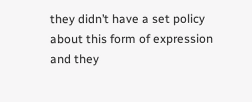they didn’t have a set policy about this form of expression and they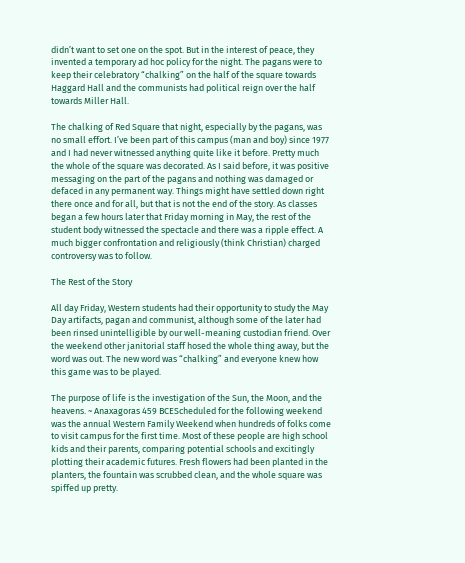didn’t want to set one on the spot. But in the interest of peace, they invented a temporary ad hoc policy for the night. The pagans were to keep their celebratory “chalking” on the half of the square towards Haggard Hall and the communists had political reign over the half towards Miller Hall.

The chalking of Red Square that night, especially by the pagans, was no small effort. I’ve been part of this campus (man and boy) since 1977 and I had never witnessed anything quite like it before. Pretty much the whole of the square was decorated. As I said before, it was positive messaging on the part of the pagans and nothing was damaged or defaced in any permanent way. Things might have settled down right there once and for all, but that is not the end of the story. As classes began a few hours later that Friday morning in May, the rest of the student body witnessed the spectacle and there was a ripple effect. A much bigger confrontation and religiously (think Christian) charged controversy was to follow.

The Rest of the Story

All day Friday, Western students had their opportunity to study the May Day artifacts, pagan and communist, although some of the later had been rinsed unintelligible by our well-meaning custodian friend. Over the weekend other janitorial staff hosed the whole thing away, but the word was out. The new word was “chalking” and everyone knew how this game was to be played.

The purpose of life is the investigation of the Sun, the Moon, and the heavens. ~ Anaxagoras 459 BCEScheduled for the following weekend was the annual Western Family Weekend when hundreds of folks come to visit campus for the first time. Most of these people are high school kids and their parents, comparing potential schools and excitingly plotting their academic futures. Fresh flowers had been planted in the planters, the fountain was scrubbed clean, and the whole square was spiffed up pretty.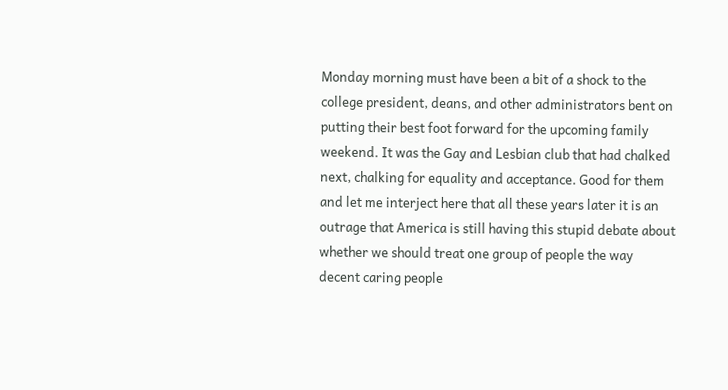Monday morning must have been a bit of a shock to the college president, deans, and other administrators bent on putting their best foot forward for the upcoming family weekend. It was the Gay and Lesbian club that had chalked next, chalking for equality and acceptance. Good for them and let me interject here that all these years later it is an outrage that America is still having this stupid debate about whether we should treat one group of people the way decent caring people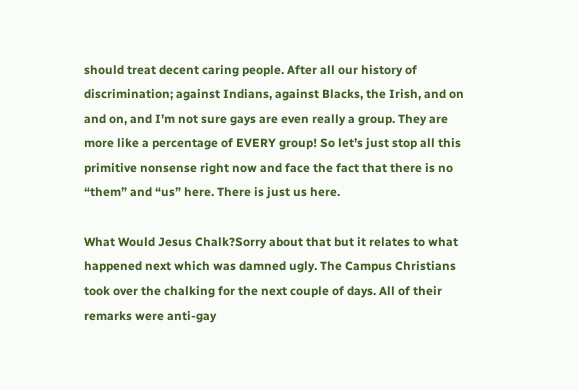should treat decent caring people. After all our history of discrimination; against Indians, against Blacks, the Irish, and on and on, and I’m not sure gays are even really a group. They are more like a percentage of EVERY group! So let’s just stop all this primitive nonsense right now and face the fact that there is no “them” and “us” here. There is just us here.

What Would Jesus Chalk?Sorry about that but it relates to what happened next which was damned ugly. The Campus Christians took over the chalking for the next couple of days. All of their remarks were anti-gay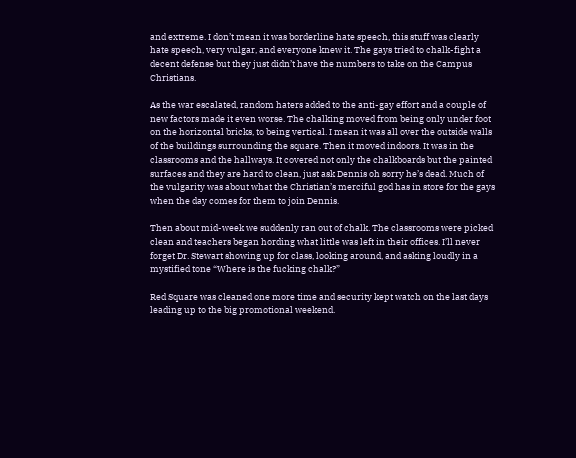and extreme. I don’t mean it was borderline hate speech, this stuff was clearly hate speech, very vulgar, and everyone knew it. The gays tried to chalk-fight a decent defense but they just didn’t have the numbers to take on the Campus Christians.

As the war escalated, random haters added to the anti-gay effort and a couple of new factors made it even worse. The chalking moved from being only under foot on the horizontal bricks, to being vertical. I mean it was all over the outside walls of the buildings surrounding the square. Then it moved indoors. It was in the classrooms and the hallways. It covered not only the chalkboards but the painted surfaces and they are hard to clean, just ask Dennis oh sorry he’s dead. Much of the vulgarity was about what the Christian’s merciful god has in store for the gays when the day comes for them to join Dennis.

Then about mid-week we suddenly ran out of chalk. The classrooms were picked clean and teachers began hording what little was left in their offices. I’ll never forget Dr. Stewart showing up for class, looking around, and asking loudly in a mystified tone “Where is the fucking chalk?”

Red Square was cleaned one more time and security kept watch on the last days leading up to the big promotional weekend.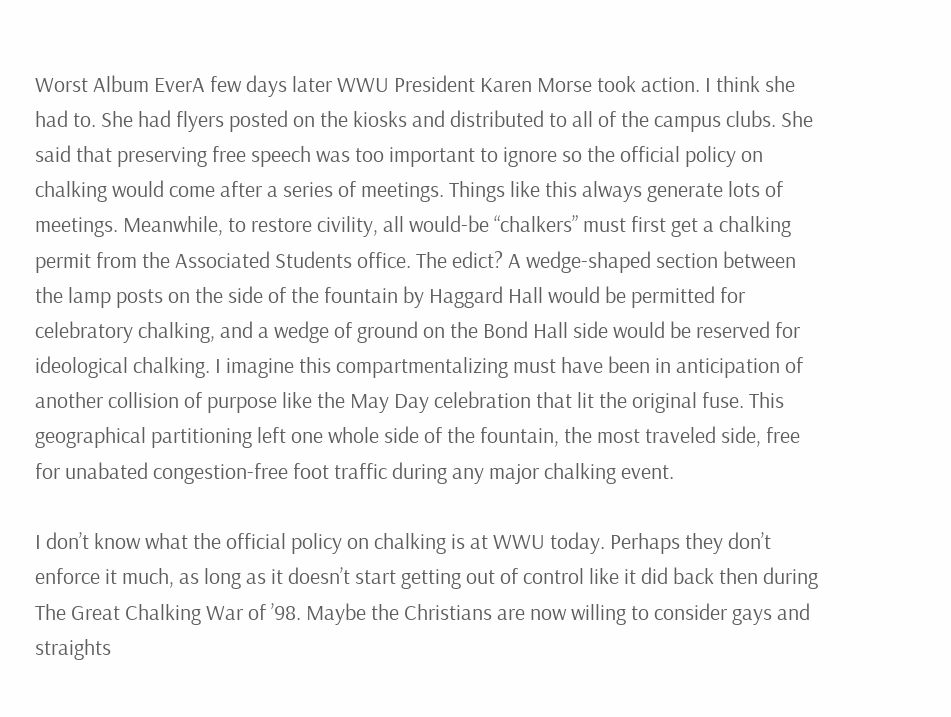Worst Album EverA few days later WWU President Karen Morse took action. I think she had to. She had flyers posted on the kiosks and distributed to all of the campus clubs. She said that preserving free speech was too important to ignore so the official policy on chalking would come after a series of meetings. Things like this always generate lots of meetings. Meanwhile, to restore civility, all would-be “chalkers” must first get a chalking permit from the Associated Students office. The edict? A wedge-shaped section between the lamp posts on the side of the fountain by Haggard Hall would be permitted for celebratory chalking, and a wedge of ground on the Bond Hall side would be reserved for ideological chalking. I imagine this compartmentalizing must have been in anticipation of another collision of purpose like the May Day celebration that lit the original fuse. This geographical partitioning left one whole side of the fountain, the most traveled side, free for unabated congestion-free foot traffic during any major chalking event.

I don’t know what the official policy on chalking is at WWU today. Perhaps they don’t enforce it much, as long as it doesn’t start getting out of control like it did back then during The Great Chalking War of ’98. Maybe the Christians are now willing to consider gays and straights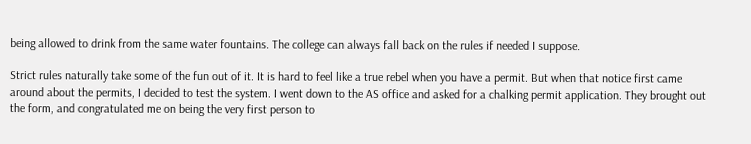being allowed to drink from the same water fountains. The college can always fall back on the rules if needed I suppose.

Strict rules naturally take some of the fun out of it. It is hard to feel like a true rebel when you have a permit. But when that notice first came around about the permits, I decided to test the system. I went down to the AS office and asked for a chalking permit application. They brought out the form, and congratulated me on being the very first person to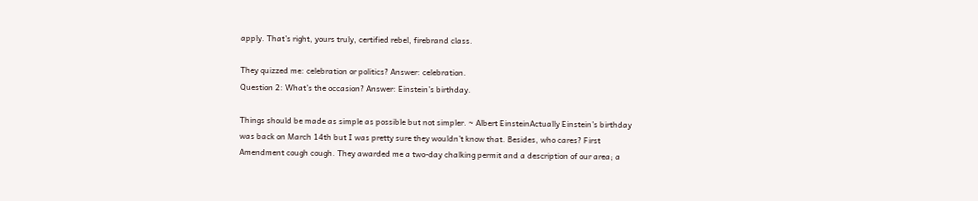apply. That’s right, yours truly, certified rebel, firebrand class.

They quizzed me: celebration or politics? Answer: celebration.
Question 2: What’s the occasion? Answer: Einstein’s birthday.

Things should be made as simple as possible but not simpler. ~ Albert EinsteinActually Einstein’s birthday was back on March 14th but I was pretty sure they wouldn’t know that. Besides, who cares? First Amendment cough cough. They awarded me a two-day chalking permit and a description of our area; a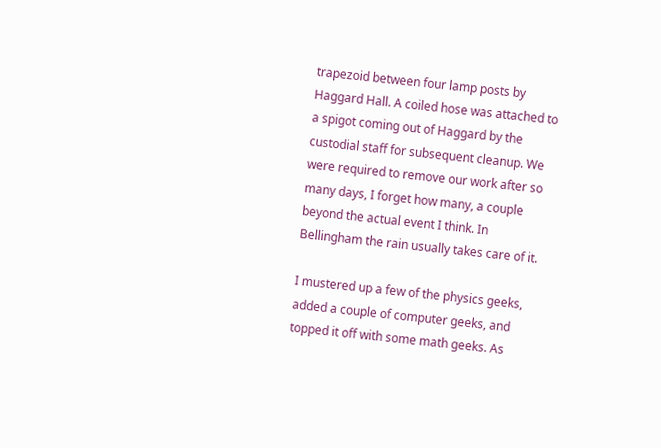trapezoid between four lamp posts by Haggard Hall. A coiled hose was attached to a spigot coming out of Haggard by the custodial staff for subsequent cleanup. We were required to remove our work after so many days, I forget how many, a couple beyond the actual event I think. In Bellingham the rain usually takes care of it.

I mustered up a few of the physics geeks, added a couple of computer geeks, and topped it off with some math geeks. As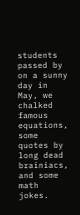students passed by on a sunny day in May, we chalked famous equations, some quotes by long dead brainiacs, and some math jokes.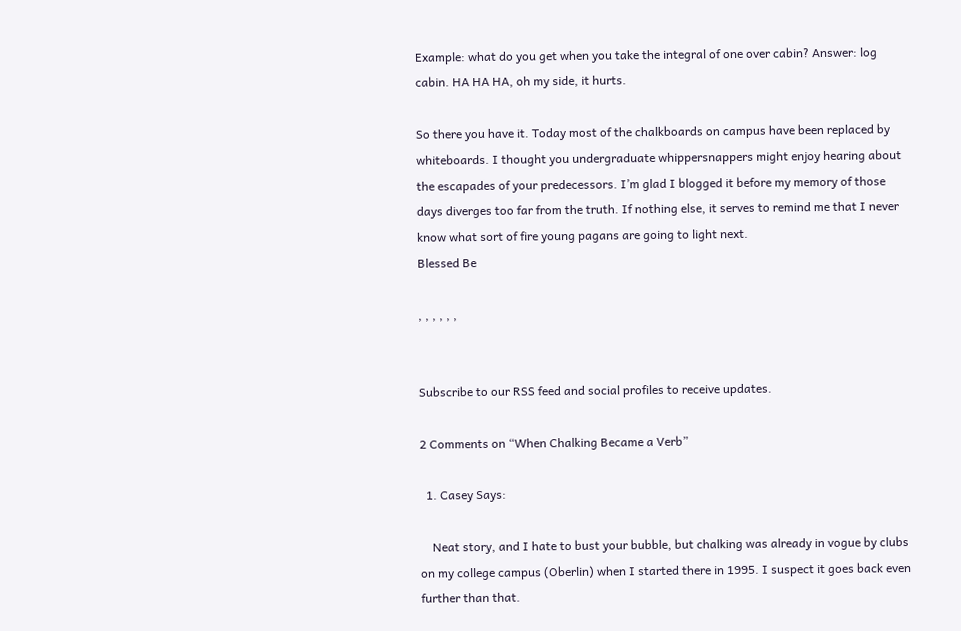Example: what do you get when you take the integral of one over cabin? Answer: log cabin. HA HA HA, oh my side, it hurts.

So there you have it. Today most of the chalkboards on campus have been replaced by whiteboards. I thought you undergraduate whippersnappers might enjoy hearing about the escapades of your predecessors. I’m glad I blogged it before my memory of those days diverges too far from the truth. If nothing else, it serves to remind me that I never know what sort of fire young pagans are going to light next.
Blessed Be

, , , , , ,


Subscribe to our RSS feed and social profiles to receive updates.

2 Comments on “When Chalking Became a Verb”

  1. Casey Says:

    Neat story, and I hate to bust your bubble, but chalking was already in vogue by clubs on my college campus (Oberlin) when I started there in 1995. I suspect it goes back even further than that.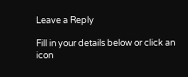Leave a Reply

Fill in your details below or click an icon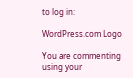to log in:

WordPress.com Logo

You are commenting using your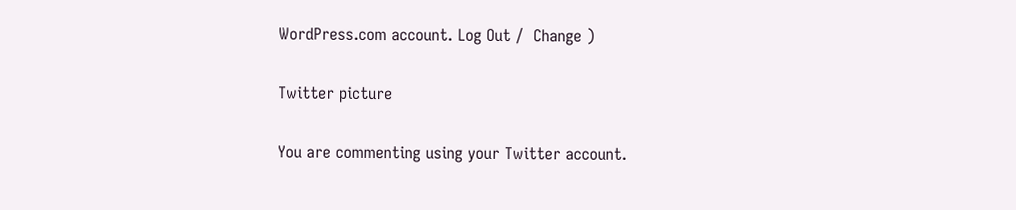WordPress.com account. Log Out /  Change )

Twitter picture

You are commenting using your Twitter account.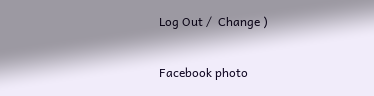Log Out /  Change )

Facebook photo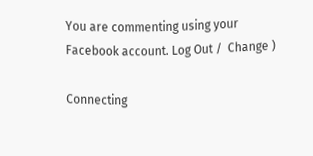You are commenting using your Facebook account. Log Out /  Change )

Connecting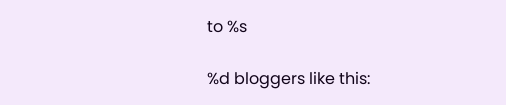to %s

%d bloggers like this: